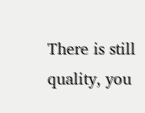There is still quality, you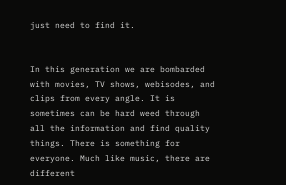just need to find it.


In this generation we are bombarded with movies, TV shows, webisodes, and clips from every angle. It is sometimes can be hard weed through all the information and find quality things. There is something for everyone. Much like music, there are different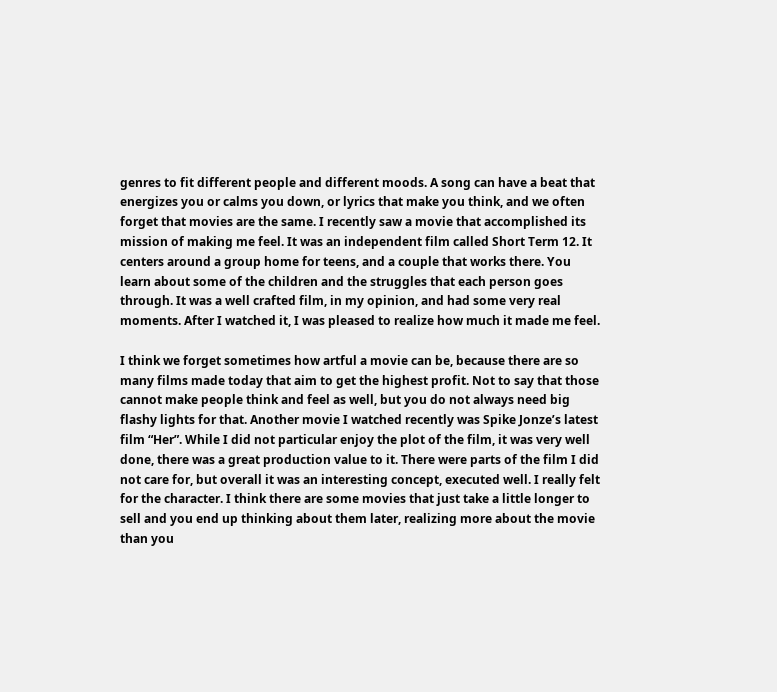genres to fit different people and different moods. A song can have a beat that energizes you or calms you down, or lyrics that make you think, and we often forget that movies are the same. I recently saw a movie that accomplished its mission of making me feel. It was an independent film called Short Term 12. It centers around a group home for teens, and a couple that works there. You learn about some of the children and the struggles that each person goes through. It was a well crafted film, in my opinion, and had some very real moments. After I watched it, I was pleased to realize how much it made me feel.

I think we forget sometimes how artful a movie can be, because there are so many films made today that aim to get the highest profit. Not to say that those cannot make people think and feel as well, but you do not always need big flashy lights for that. Another movie I watched recently was Spike Jonze’s latest film “Her”. While I did not particular enjoy the plot of the film, it was very well done, there was a great production value to it. There were parts of the film I did not care for, but overall it was an interesting concept, executed well. I really felt for the character. I think there are some movies that just take a little longer to sell and you end up thinking about them later, realizing more about the movie than you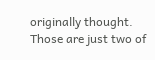originally thought. Those are just two of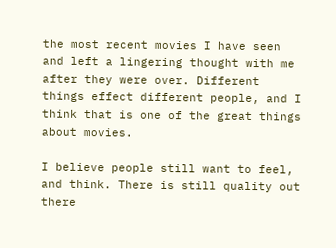the most recent movies I have seen and left a lingering thought with me after they were over. Different things effect different people, and I think that is one of the great things about movies.

I believe people still want to feel, and think. There is still quality out there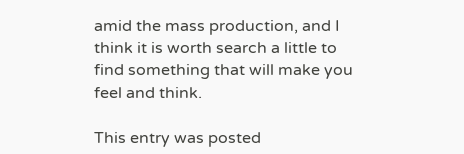amid the mass production, and I think it is worth search a little to find something that will make you feel and think.

This entry was posted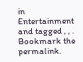in Entertainment and tagged , , . Bookmark the permalink.